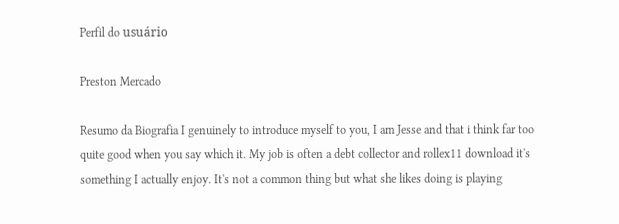Perfil do usuário

Preston Mercado

Resumo da Biografia I genuinely to introduce myself to you, I am Jesse and that i think far too quite good when you say which it. My job is often a debt collector and rollex11 download it's something I actually enjoy. It's not a common thing but what she likes doing is playing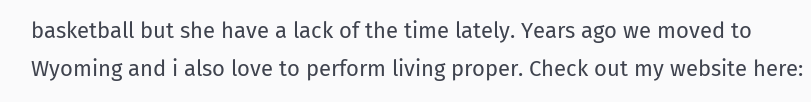basketball but she have a lack of the time lately. Years ago we moved to Wyoming and i also love to perform living proper. Check out my website here: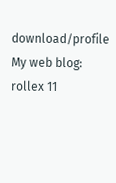download/profile My web blog: rollex 11